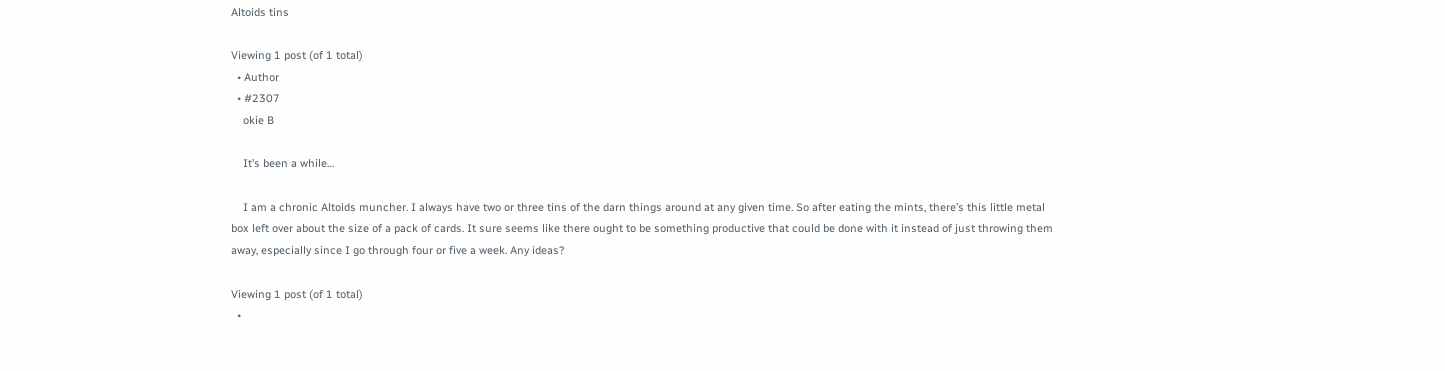Altoids tins

Viewing 1 post (of 1 total)
  • Author
  • #2307
    okie B

    It’s been a while…

    I am a chronic Altoids muncher. I always have two or three tins of the darn things around at any given time. So after eating the mints, there’s this little metal box left over about the size of a pack of cards. It sure seems like there ought to be something productive that could be done with it instead of just throwing them away, especially since I go through four or five a week. Any ideas?

Viewing 1 post (of 1 total)
  •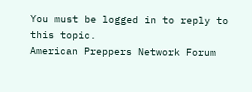You must be logged in to reply to this topic.
American Preppers Network Forum